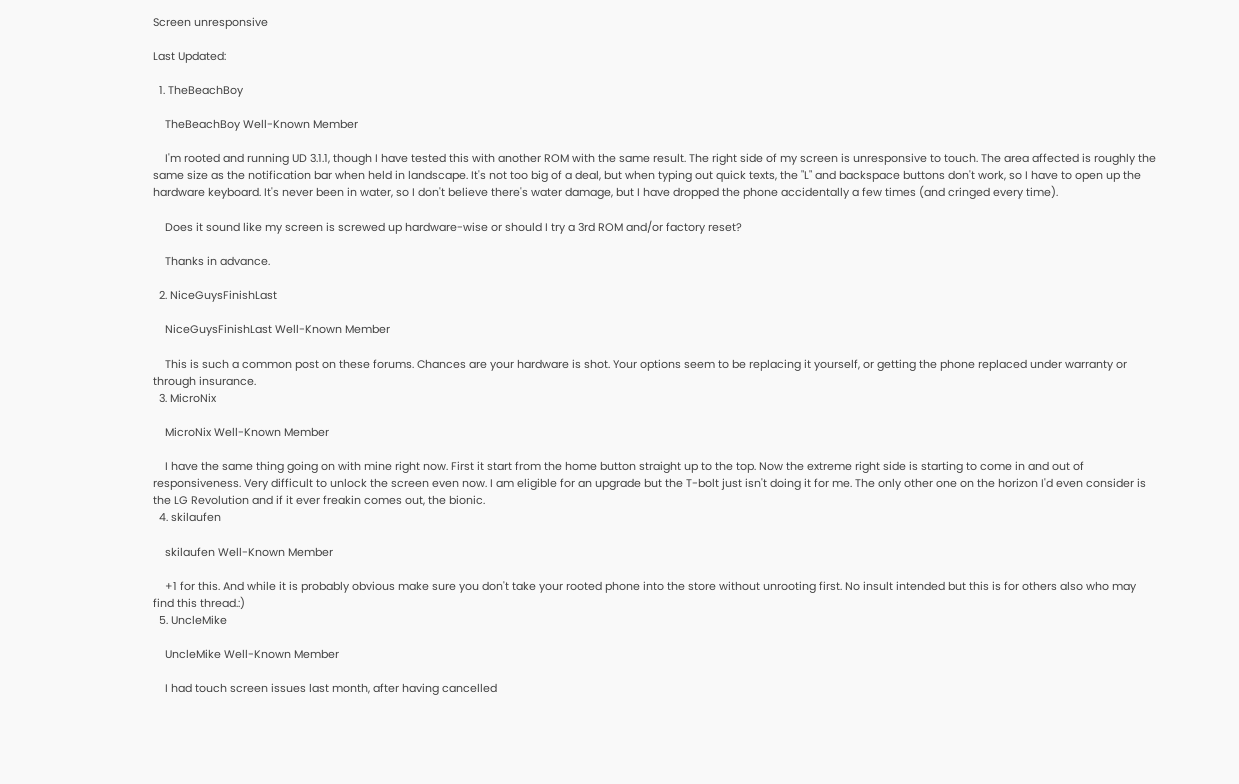Screen unresponsive

Last Updated:

  1. TheBeachBoy

    TheBeachBoy Well-Known Member

    I'm rooted and running UD 3.1.1, though I have tested this with another ROM with the same result. The right side of my screen is unresponsive to touch. The area affected is roughly the same size as the notification bar when held in landscape. It's not too big of a deal, but when typing out quick texts, the "L" and backspace buttons don't work, so I have to open up the hardware keyboard. It's never been in water, so I don't believe there's water damage, but I have dropped the phone accidentally a few times (and cringed every time).

    Does it sound like my screen is screwed up hardware-wise or should I try a 3rd ROM and/or factory reset?

    Thanks in advance.

  2. NiceGuysFinishLast

    NiceGuysFinishLast Well-Known Member

    This is such a common post on these forums. Chances are your hardware is shot. Your options seem to be replacing it yourself, or getting the phone replaced under warranty or through insurance.
  3. MicroNix

    MicroNix Well-Known Member

    I have the same thing going on with mine right now. First it start from the home button straight up to the top. Now the extreme right side is starting to come in and out of responsiveness. Very difficult to unlock the screen even now. I am eligible for an upgrade but the T-bolt just isn't doing it for me. The only other one on the horizon I'd even consider is the LG Revolution and if it ever freakin comes out, the bionic.
  4. skilaufen

    skilaufen Well-Known Member

    +1 for this. And while it is probably obvious make sure you don't take your rooted phone into the store without unrooting first. No insult intended but this is for others also who may find this thread.:)
  5. UncleMike

    UncleMike Well-Known Member

    I had touch screen issues last month, after having cancelled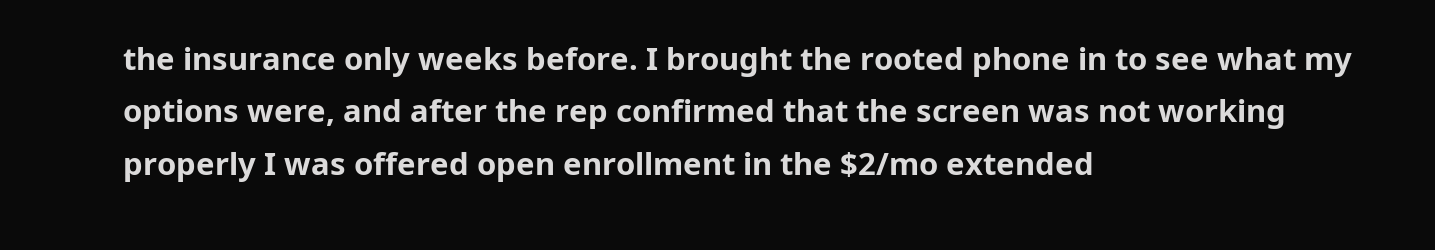the insurance only weeks before. I brought the rooted phone in to see what my options were, and after the rep confirmed that the screen was not working properly I was offered open enrollment in the $2/mo extended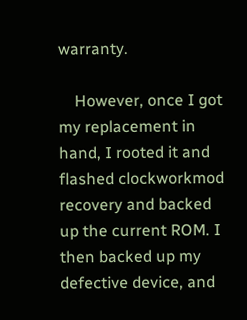warranty.

    However, once I got my replacement in hand, I rooted it and flashed clockworkmod recovery and backed up the current ROM. I then backed up my defective device, and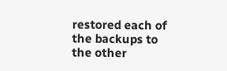restored each of the backups to the other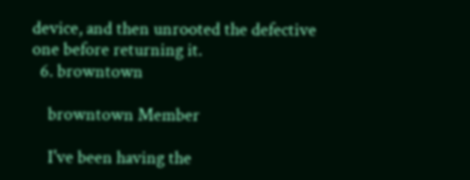device, and then unrooted the defective one before returning it.
  6. browntown

    browntown Member

    I've been having the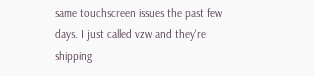same touchscreen issues the past few days. I just called vzw and they're shipping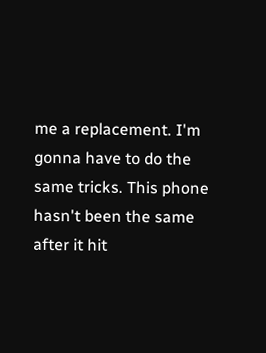me a replacement. I'm gonna have to do the same tricks. This phone hasn't been the same after it hit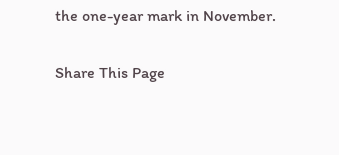the one-year mark in November.

Share This Page